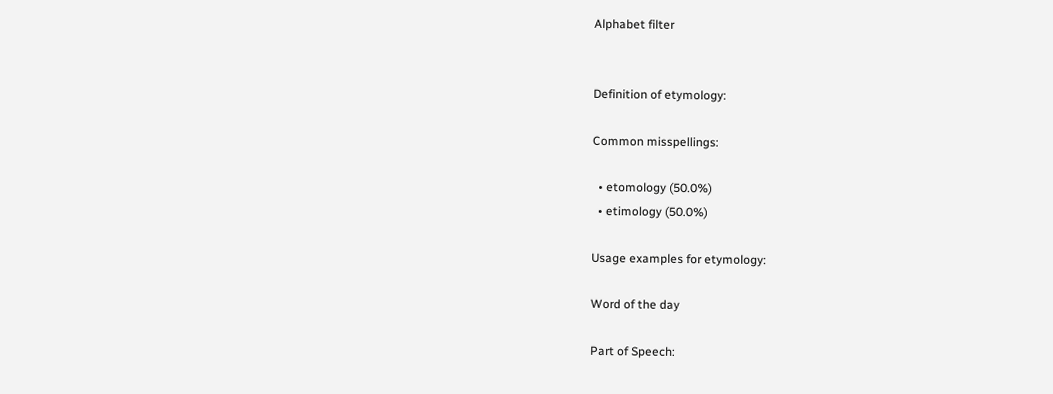Alphabet filter


Definition of etymology:

Common misspellings:

  • etomology (50.0%)
  • etimology (50.0%)

Usage examples for etymology:

Word of the day

Part of Speech: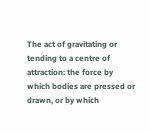The act of gravitating or tending to a centre of attraction: the force by which bodies are pressed or drawn, or by which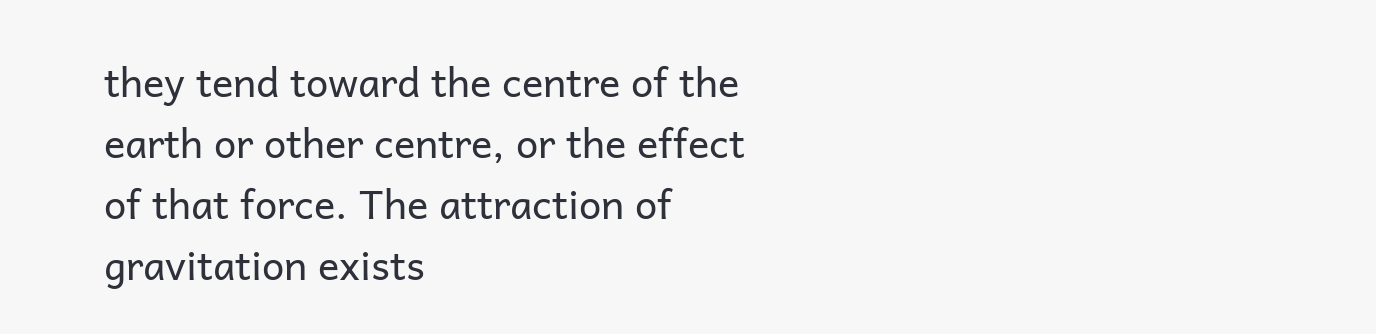they tend toward the centre of the earth or other centre, or the effect of that force. The attraction of gravitation exists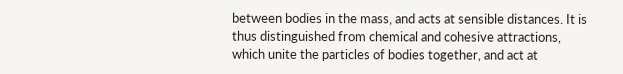between bodies in the mass, and acts at sensible distances. It is thus distinguished from chemical and cohesive attractions, which unite the particles of bodies together, and act at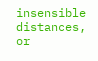insensible distances, or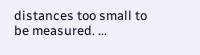distances too small to be measured. ...